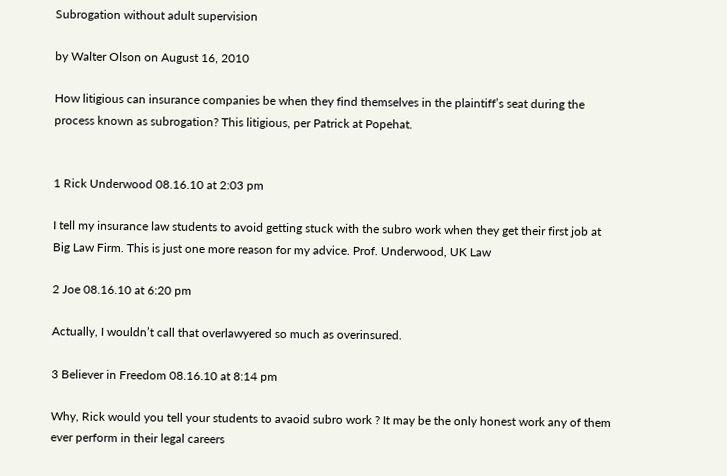Subrogation without adult supervision

by Walter Olson on August 16, 2010

How litigious can insurance companies be when they find themselves in the plaintiff’s seat during the process known as subrogation? This litigious, per Patrick at Popehat.


1 Rick Underwood 08.16.10 at 2:03 pm

I tell my insurance law students to avoid getting stuck with the subro work when they get their first job at Big Law Firm. This is just one more reason for my advice. Prof. Underwood, UK Law

2 Joe 08.16.10 at 6:20 pm

Actually, I wouldn’t call that overlawyered so much as overinsured.

3 Believer in Freedom 08.16.10 at 8:14 pm

Why, Rick would you tell your students to avaoid subro work ? It may be the only honest work any of them ever perform in their legal careers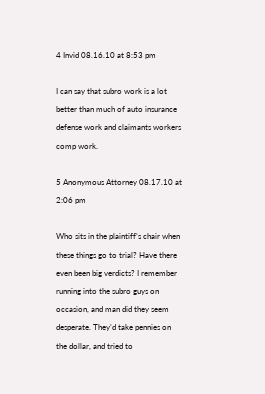4 Invid 08.16.10 at 8:53 pm

I can say that subro work is a lot better than much of auto insurance defense work and claimants workers comp work.

5 Anonymous Attorney 08.17.10 at 2:06 pm

Who sits in the plaintiff’s chair when these things go to trial? Have there even been big verdicts? I remember running into the subro guys on occasion, and man did they seem desperate. They’d take pennies on the dollar, and tried to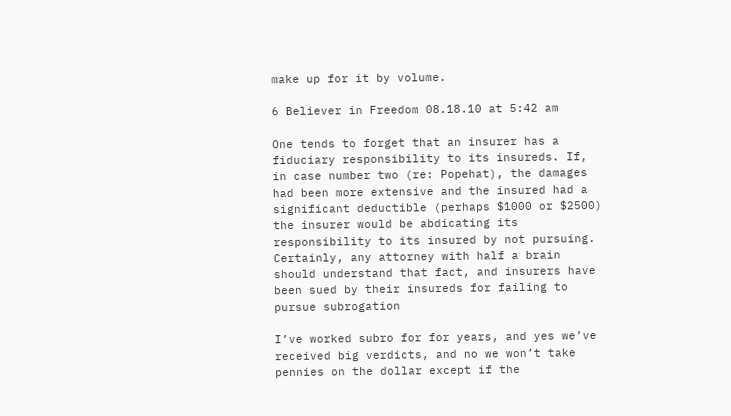make up for it by volume.

6 Believer in Freedom 08.18.10 at 5:42 am

One tends to forget that an insurer has a fiduciary responsibility to its insureds. If, in case number two (re: Popehat), the damages had been more extensive and the insured had a significant deductible (perhaps $1000 or $2500) the insurer would be abdicating its responsibility to its insured by not pursuing. Certainly, any attorney with half a brain should understand that fact, and insurers have been sued by their insureds for failing to pursue subrogation

I’ve worked subro for for years, and yes we’ve received big verdicts, and no we won’t take pennies on the dollar except if the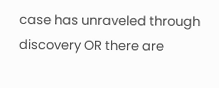case has unraveled through discovery OR there are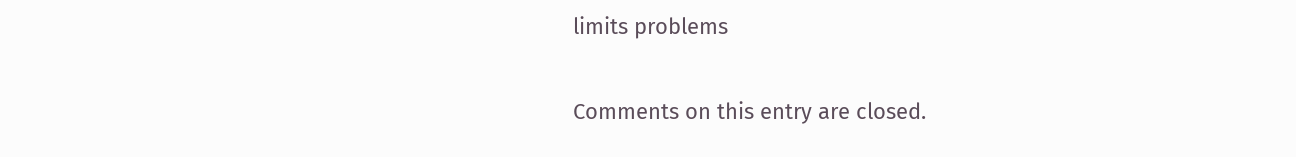limits problems

Comments on this entry are closed.